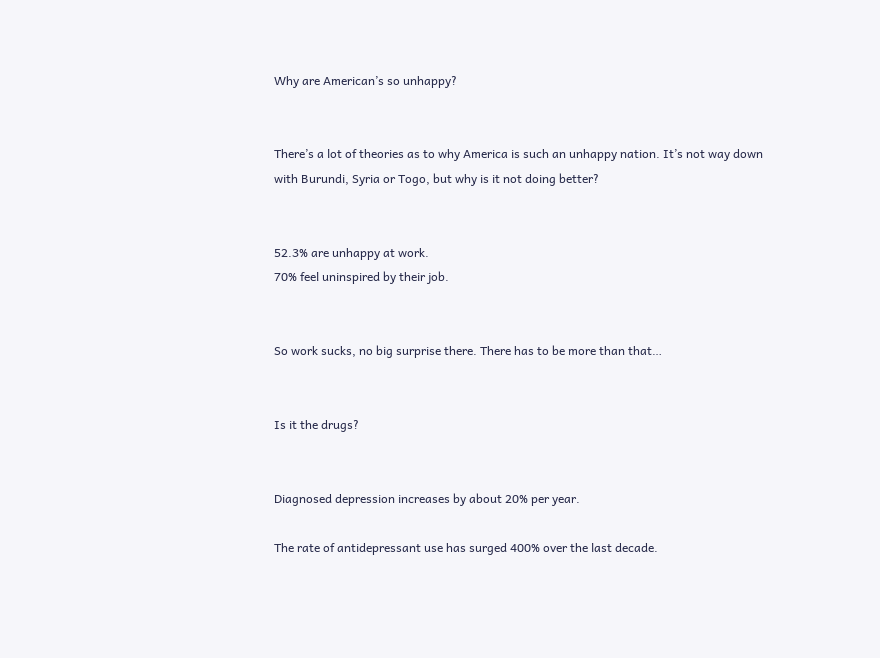Why are American’s so unhappy?


There’s a lot of theories as to why America is such an unhappy nation. It’s not way down with Burundi, Syria or Togo, but why is it not doing better?


52.3% are unhappy at work.
70% feel uninspired by their job.


So work sucks, no big surprise there. There has to be more than that…


Is it the drugs?


Diagnosed depression increases by about 20% per year.

The rate of antidepressant use has surged 400% over the last decade.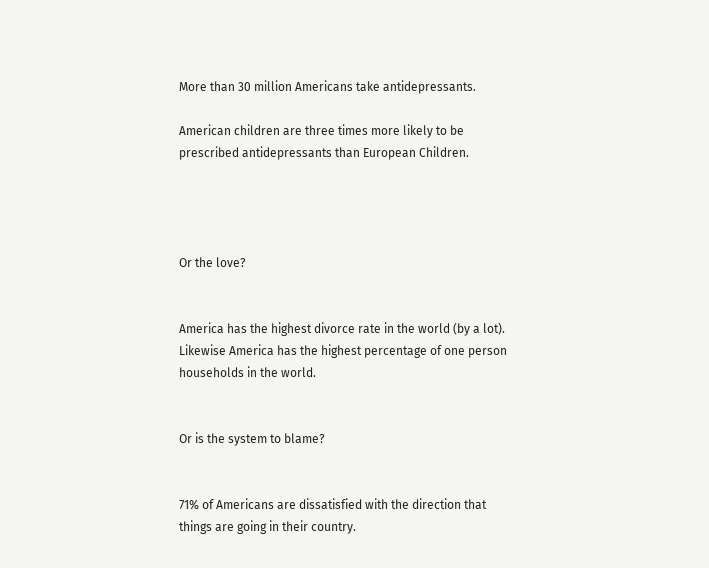More than 30 million Americans take antidepressants.

American children are three times more likely to be prescribed antidepressants than European Children.




Or the love?


America has the highest divorce rate in the world (by a lot).
Likewise America has the highest percentage of one person households in the world.


Or is the system to blame?


71% of Americans are dissatisfied with the direction that things are going in their country.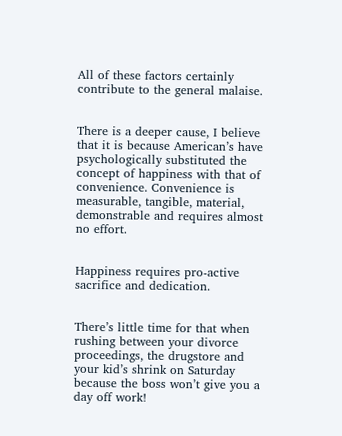All of these factors certainly contribute to the general malaise.


There is a deeper cause, I believe that it is because American’s have psychologically substituted the concept of happiness with that of convenience. Convenience is measurable, tangible, material, demonstrable and requires almost no effort.


Happiness requires pro-active sacrifice and dedication.


There’s little time for that when rushing between your divorce proceedings, the drugstore and your kid’s shrink on Saturday because the boss won’t give you a day off work!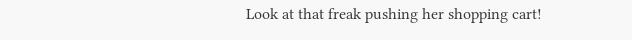Look at that freak pushing her shopping cart!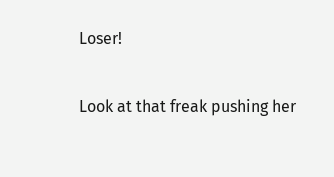Loser!

Look at that freak pushing her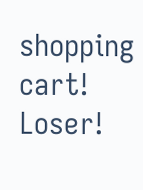shopping cart! Loser!